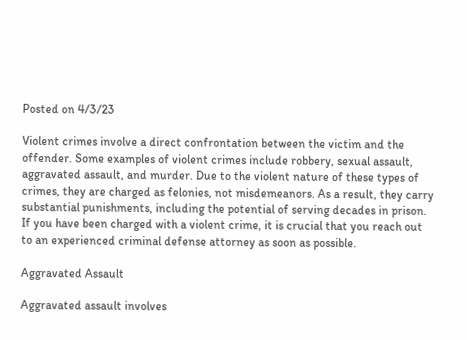Posted on 4/3/23

Violent crimes involve a direct confrontation between the victim and the offender. Some examples of violent crimes include robbery, sexual assault, aggravated assault, and murder. Due to the violent nature of these types of crimes, they are charged as felonies, not misdemeanors. As a result, they carry substantial punishments, including the potential of serving decades in prison. If you have been charged with a violent crime, it is crucial that you reach out to an experienced criminal defense attorney as soon as possible.

Aggravated Assault

Aggravated assault involves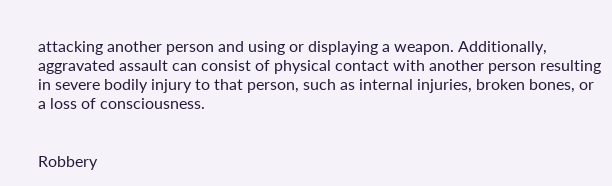attacking another person and using or displaying a weapon. Additionally, aggravated assault can consist of physical contact with another person resulting in severe bodily injury to that person, such as internal injuries, broken bones, or a loss of consciousness.


Robbery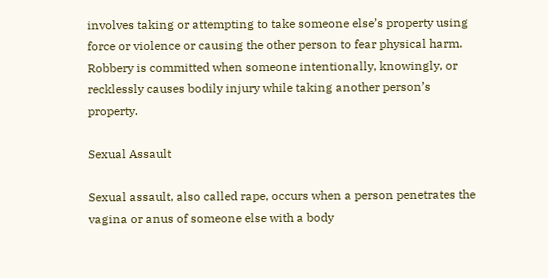involves taking or attempting to take someone else’s property using force or violence or causing the other person to fear physical harm. Robbery is committed when someone intentionally, knowingly, or recklessly causes bodily injury while taking another person’s property.

Sexual Assault

Sexual assault, also called rape, occurs when a person penetrates the vagina or anus of someone else with a body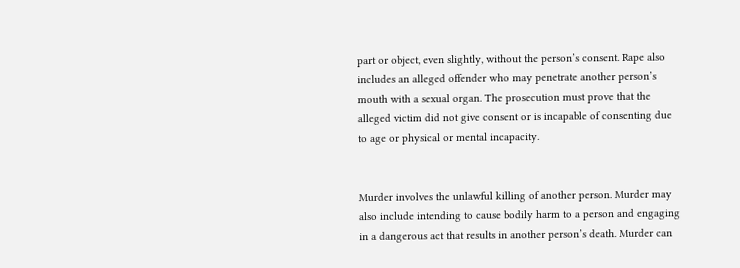part or object, even slightly, without the person’s consent. Rape also includes an alleged offender who may penetrate another person’s mouth with a sexual organ. The prosecution must prove that the alleged victim did not give consent or is incapable of consenting due to age or physical or mental incapacity.


Murder involves the unlawful killing of another person. Murder may also include intending to cause bodily harm to a person and engaging in a dangerous act that results in another person’s death. Murder can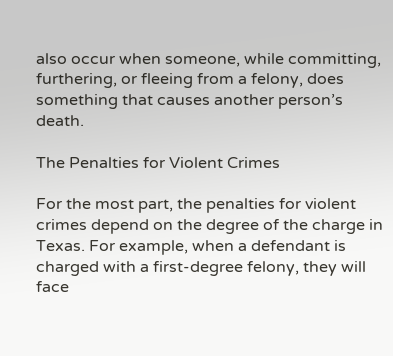also occur when someone, while committing, furthering, or fleeing from a felony, does something that causes another person’s death.

The Penalties for Violent Crimes

For the most part, the penalties for violent crimes depend on the degree of the charge in Texas. For example, when a defendant is charged with a first-degree felony, they will face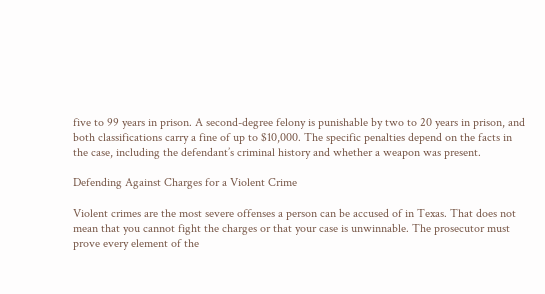five to 99 years in prison. A second-degree felony is punishable by two to 20 years in prison, and both classifications carry a fine of up to $10,000. The specific penalties depend on the facts in the case, including the defendant’s criminal history and whether a weapon was present.

Defending Against Charges for a Violent Crime

Violent crimes are the most severe offenses a person can be accused of in Texas. That does not mean that you cannot fight the charges or that your case is unwinnable. The prosecutor must prove every element of the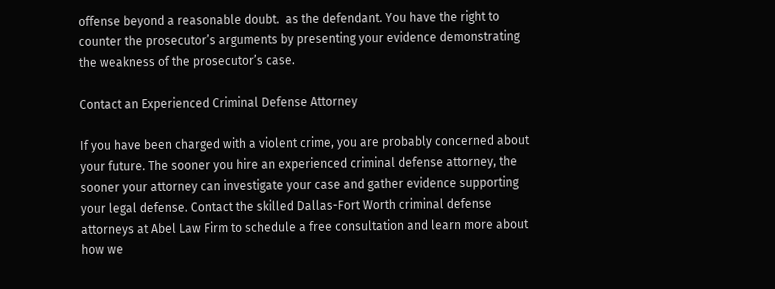offense beyond a reasonable doubt.  as the defendant. You have the right to counter the prosecutor’s arguments by presenting your evidence demonstrating the weakness of the prosecutor’s case.

Contact an Experienced Criminal Defense Attorney

If you have been charged with a violent crime, you are probably concerned about your future. The sooner you hire an experienced criminal defense attorney, the sooner your attorney can investigate your case and gather evidence supporting your legal defense. Contact the skilled Dallas-Fort Worth criminal defense attorneys at Abel Law Firm to schedule a free consultation and learn more about how we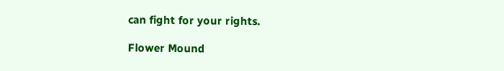can fight for your rights.

Flower Mound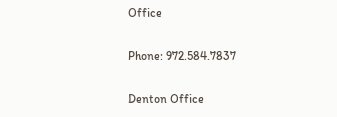Office

Phone: 972.584.7837

Denton Office